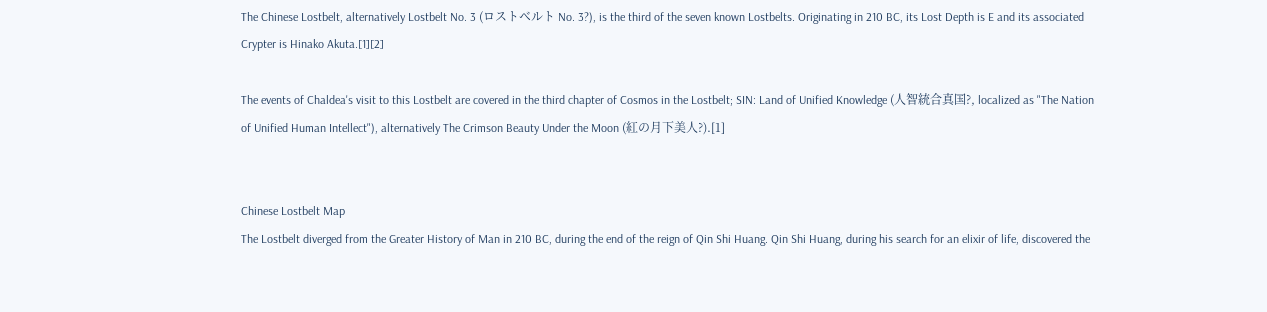The Chinese Lostbelt, alternatively Lostbelt No. 3 (ロストベルト No. 3?), is the third of the seven known Lostbelts. Originating in 210 BC, its Lost Depth is E and its associated Crypter is Hinako Akuta.[1][2]

The events of Chaldea's visit to this Lostbelt are covered in the third chapter of Cosmos in the Lostbelt; SIN: Land of Unified Knowledge (人智統合真国?, localized as "The Nation of Unified Human Intellect"), alternatively The Crimson Beauty Under the Moon (紅の月下美人?).[1]


Chinese Lostbelt Map
The Lostbelt diverged from the Greater History of Man in 210 BC, during the end of the reign of Qin Shi Huang. Qin Shi Huang, during his search for an elixir of life, discovered the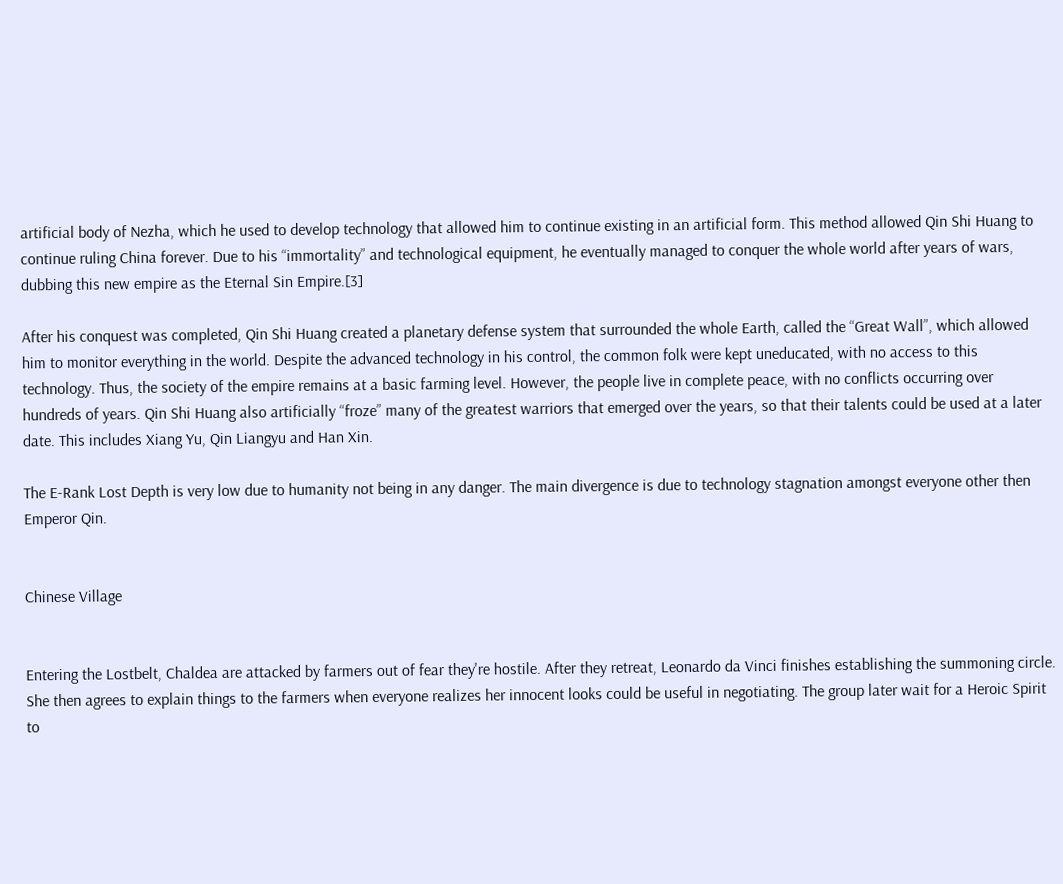artificial body of Nezha, which he used to develop technology that allowed him to continue existing in an artificial form. This method allowed Qin Shi Huang to continue ruling China forever. Due to his “immortality” and technological equipment, he eventually managed to conquer the whole world after years of wars, dubbing this new empire as the Eternal Sin Empire.[3]

After his conquest was completed, Qin Shi Huang created a planetary defense system that surrounded the whole Earth, called the “Great Wall”, which allowed him to monitor everything in the world. Despite the advanced technology in his control, the common folk were kept uneducated, with no access to this technology. Thus, the society of the empire remains at a basic farming level. However, the people live in complete peace, with no conflicts occurring over hundreds of years. Qin Shi Huang also artificially “froze” many of the greatest warriors that emerged over the years, so that their talents could be used at a later date. This includes Xiang Yu, Qin Liangyu and Han Xin.

The E-Rank Lost Depth is very low due to humanity not being in any danger. The main divergence is due to technology stagnation amongst everyone other then Emperor Qin.


Chinese Village


Entering the Lostbelt, Chaldea are attacked by farmers out of fear they're hostile. After they retreat, Leonardo da Vinci finishes establishing the summoning circle. She then agrees to explain things to the farmers when everyone realizes her innocent looks could be useful in negotiating. The group later wait for a Heroic Spirit to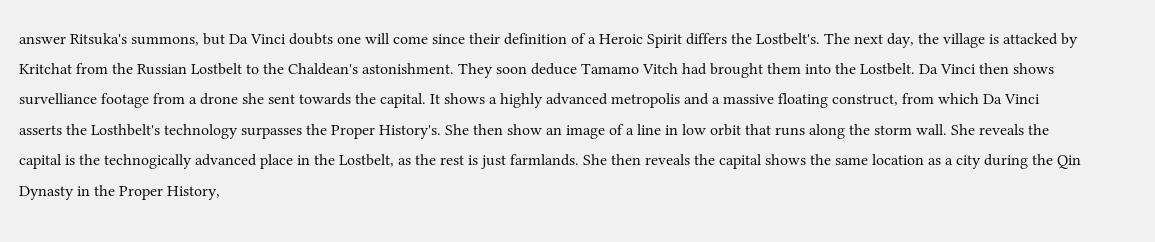answer Ritsuka's summons, but Da Vinci doubts one will come since their definition of a Heroic Spirit differs the Lostbelt's. The next day, the village is attacked by Kritchat from the Russian Lostbelt to the Chaldean's astonishment. They soon deduce Tamamo Vitch had brought them into the Lostbelt. Da Vinci then shows survelliance footage from a drone she sent towards the capital. It shows a highly advanced metropolis and a massive floating construct, from which Da Vinci asserts the Losthbelt's technology surpasses the Proper History's. She then show an image of a line in low orbit that runs along the storm wall. She reveals the capital is the technogically advanced place in the Lostbelt, as the rest is just farmlands. She then reveals the capital shows the same location as a city during the Qin Dynasty in the Proper History,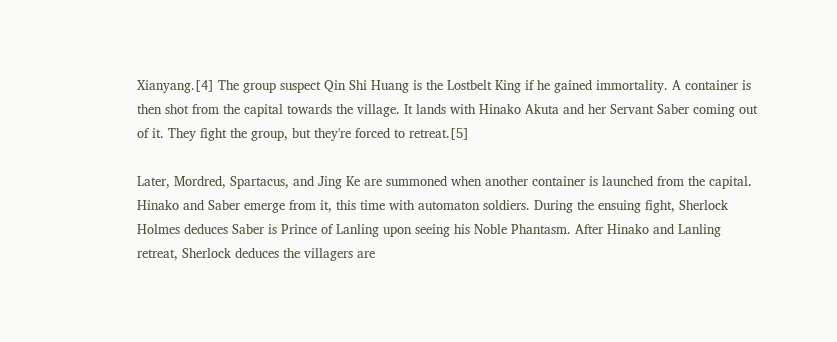Xianyang.[4] The group suspect Qin Shi Huang is the Lostbelt King if he gained immortality. A container is then shot from the capital towards the village. It lands with Hinako Akuta and her Servant Saber coming out of it. They fight the group, but they're forced to retreat.[5]

Later, Mordred, Spartacus, and Jing Ke are summoned when another container is launched from the capital. Hinako and Saber emerge from it, this time with automaton soldiers. During the ensuing fight, Sherlock Holmes deduces Saber is Prince of Lanling upon seeing his Noble Phantasm. After Hinako and Lanling retreat, Sherlock deduces the villagers are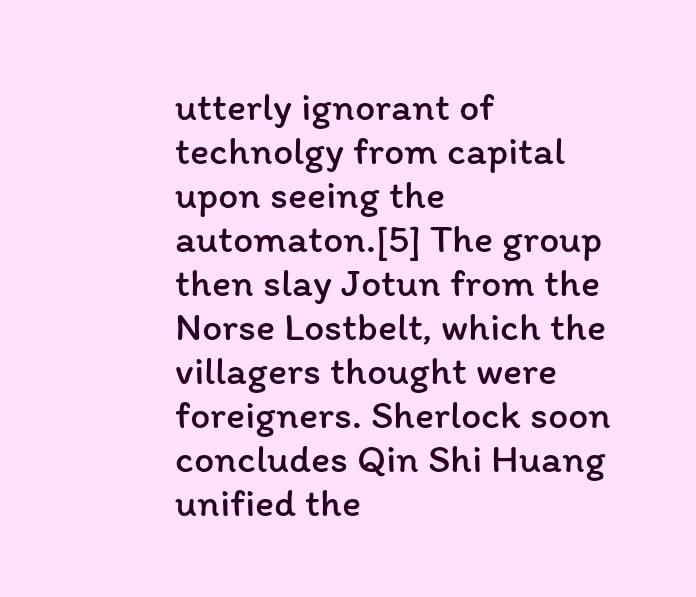utterly ignorant of technolgy from capital upon seeing the automaton.[5] The group then slay Jotun from the Norse Lostbelt, which the villagers thought were foreigners. Sherlock soon concludes Qin Shi Huang unified the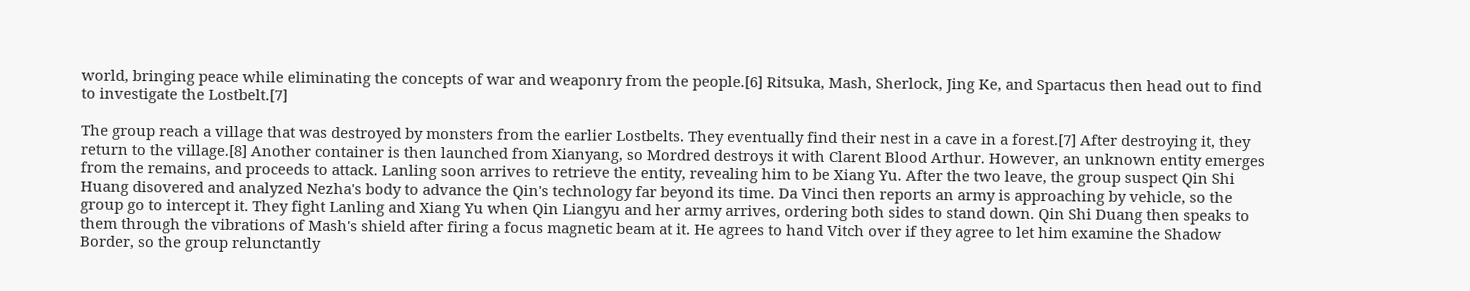world, bringing peace while eliminating the concepts of war and weaponry from the people.[6] Ritsuka, Mash, Sherlock, Jing Ke, and Spartacus then head out to find to investigate the Lostbelt.[7]

The group reach a village that was destroyed by monsters from the earlier Lostbelts. They eventually find their nest in a cave in a forest.[7] After destroying it, they return to the village.[8] Another container is then launched from Xianyang, so Mordred destroys it with Clarent Blood Arthur. However, an unknown entity emerges from the remains, and proceeds to attack. Lanling soon arrives to retrieve the entity, revealing him to be Xiang Yu. After the two leave, the group suspect Qin Shi Huang disovered and analyzed Nezha's body to advance the Qin's technology far beyond its time. Da Vinci then reports an army is approaching by vehicle, so the group go to intercept it. They fight Lanling and Xiang Yu when Qin Liangyu and her army arrives, ordering both sides to stand down. Qin Shi Duang then speaks to them through the vibrations of Mash's shield after firing a focus magnetic beam at it. He agrees to hand Vitch over if they agree to let him examine the Shadow Border, so the group relunctantly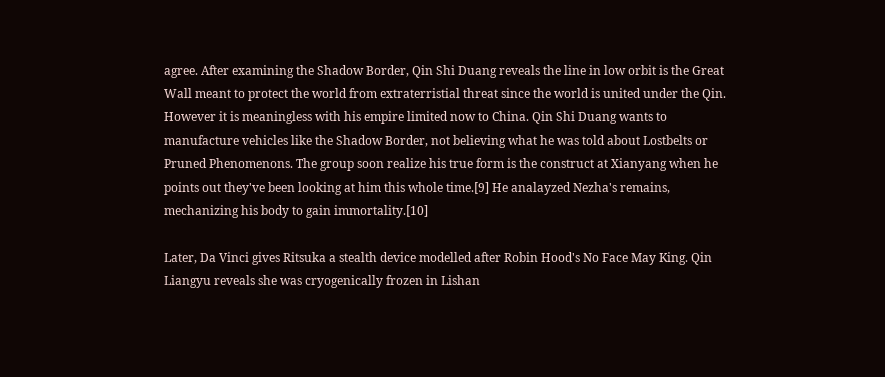agree. After examining the Shadow Border, Qin Shi Duang reveals the line in low orbit is the Great Wall meant to protect the world from extraterristial threat since the world is united under the Qin. However it is meaningless with his empire limited now to China. Qin Shi Duang wants to manufacture vehicles like the Shadow Border, not believing what he was told about Lostbelts or Pruned Phenomenons. The group soon realize his true form is the construct at Xianyang when he points out they've been looking at him this whole time.[9] He analayzed Nezha's remains, mechanizing his body to gain immortality.[10]

Later, Da Vinci gives Ritsuka a stealth device modelled after Robin Hood's No Face May King. Qin Liangyu reveals she was cryogenically frozen in Lishan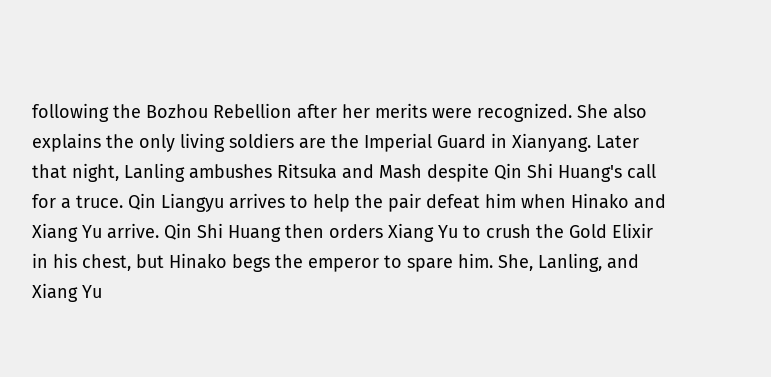following the Bozhou Rebellion after her merits were recognized. She also explains the only living soldiers are the Imperial Guard in Xianyang. Later that night, Lanling ambushes Ritsuka and Mash despite Qin Shi Huang's call for a truce. Qin Liangyu arrives to help the pair defeat him when Hinako and Xiang Yu arrive. Qin Shi Huang then orders Xiang Yu to crush the Gold Elixir in his chest, but Hinako begs the emperor to spare him. She, Lanling, and Xiang Yu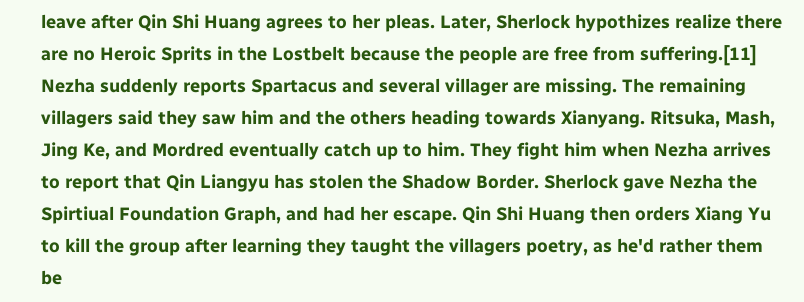leave after Qin Shi Huang agrees to her pleas. Later, Sherlock hypothizes realize there are no Heroic Sprits in the Lostbelt because the people are free from suffering.[11] Nezha suddenly reports Spartacus and several villager are missing. The remaining villagers said they saw him and the others heading towards Xianyang. Ritsuka, Mash, Jing Ke, and Mordred eventually catch up to him. They fight him when Nezha arrives to report that Qin Liangyu has stolen the Shadow Border. Sherlock gave Nezha the Spirtiual Foundation Graph, and had her escape. Qin Shi Huang then orders Xiang Yu to kill the group after learning they taught the villagers poetry, as he'd rather them be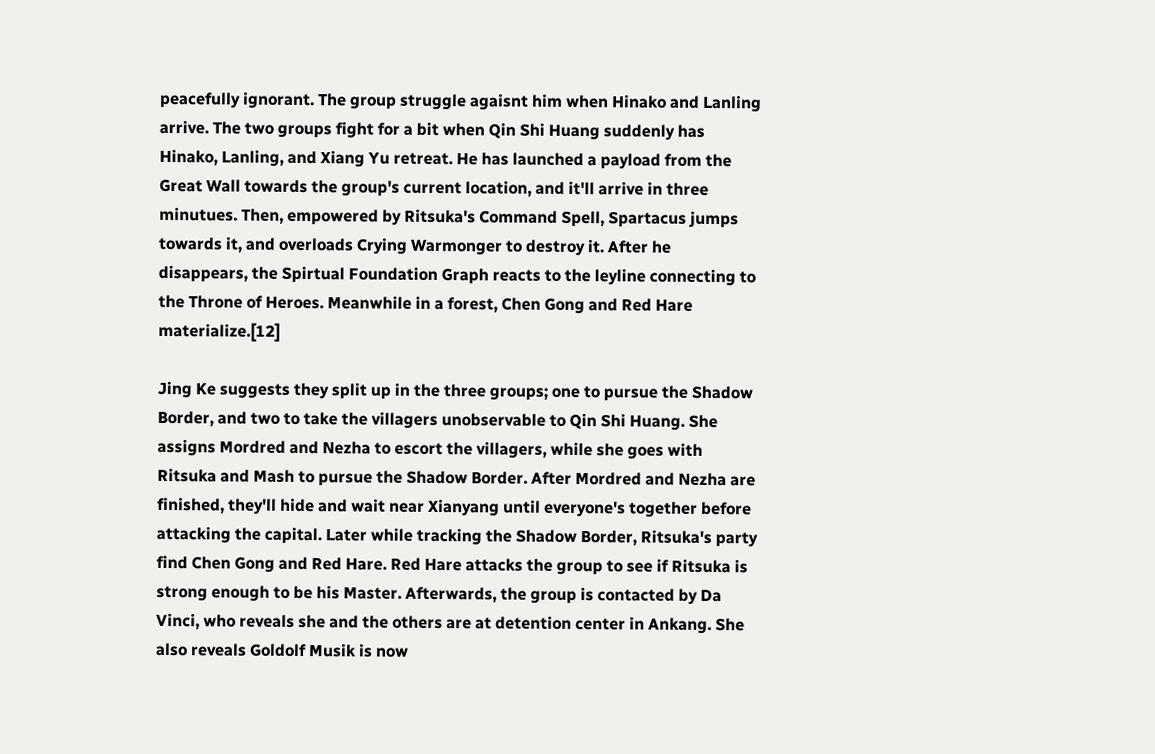peacefully ignorant. The group struggle agaisnt him when Hinako and Lanling arrive. The two groups fight for a bit when Qin Shi Huang suddenly has Hinako, Lanling, and Xiang Yu retreat. He has launched a payload from the Great Wall towards the group's current location, and it'll arrive in three minutues. Then, empowered by Ritsuka's Command Spell, Spartacus jumps towards it, and overloads Crying Warmonger to destroy it. After he disappears, the Spirtual Foundation Graph reacts to the leyline connecting to the Throne of Heroes. Meanwhile in a forest, Chen Gong and Red Hare materialize.[12]

Jing Ke suggests they split up in the three groups; one to pursue the Shadow Border, and two to take the villagers unobservable to Qin Shi Huang. She assigns Mordred and Nezha to escort the villagers, while she goes with Ritsuka and Mash to pursue the Shadow Border. After Mordred and Nezha are finished, they'll hide and wait near Xianyang until everyone's together before attacking the capital. Later while tracking the Shadow Border, Ritsuka's party find Chen Gong and Red Hare. Red Hare attacks the group to see if Ritsuka is strong enough to be his Master. Afterwards, the group is contacted by Da Vinci, who reveals she and the others are at detention center in Ankang. She also reveals Goldolf Musik is now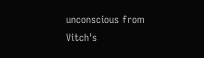unconscious from Vitch's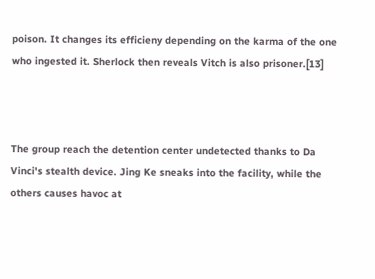poison. It changes its efficieny depending on the karma of the one who ingested it. Sherlock then reveals Vitch is also prisoner.[13]



The group reach the detention center undetected thanks to Da Vinci's stealth device. Jing Ke sneaks into the facility, while the others causes havoc at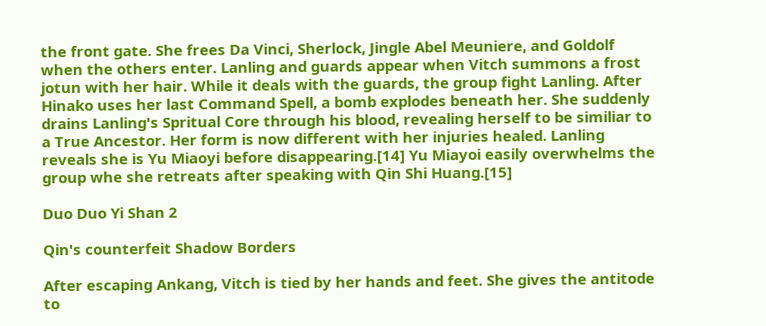the front gate. She frees Da Vinci, Sherlock, Jingle Abel Meuniere, and Goldolf when the others enter. Lanling and guards appear when Vitch summons a frost jotun with her hair. While it deals with the guards, the group fight Lanling. After Hinako uses her last Command Spell, a bomb explodes beneath her. She suddenly drains Lanling's Spritual Core through his blood, revealing herself to be similiar to a True Ancestor. Her form is now different with her injuries healed. Lanling reveals she is Yu Miaoyi before disappearing.[14] Yu Miayoi easily overwhelms the group whe she retreats after speaking with Qin Shi Huang.[15]

Duo Duo Yi Shan 2

Qin's counterfeit Shadow Borders

After escaping Ankang, Vitch is tied by her hands and feet. She gives the antitode to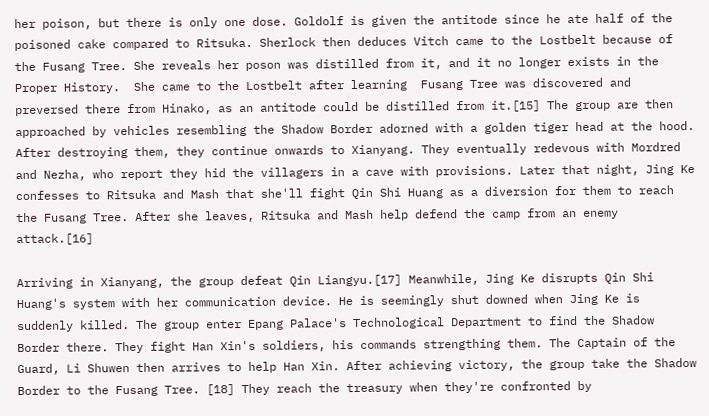her poison, but there is only one dose. Goldolf is given the antitode since he ate half of the poisoned cake compared to Ritsuka. Sherlock then deduces Vitch came to the Lostbelt because of the Fusang Tree. She reveals her poson was distilled from it, and it no longer exists in the Proper History.  She came to the Lostbelt after learning  Fusang Tree was discovered and preversed there from Hinako, as an antitode could be distilled from it.[15] The group are then approached by vehicles resembling the Shadow Border adorned with a golden tiger head at the hood. After destroying them, they continue onwards to Xianyang. They eventually redevous with Mordred and Nezha, who report they hid the villagers in a cave with provisions. Later that night, Jing Ke confesses to Ritsuka and Mash that she'll fight Qin Shi Huang as a diversion for them to reach the Fusang Tree. After she leaves, Ritsuka and Mash help defend the camp from an enemy attack.[16]

Arriving in Xianyang, the group defeat Qin Liangyu.[17] Meanwhile, Jing Ke disrupts Qin Shi Huang's system with her communication device. He is seemingly shut downed when Jing Ke is suddenly killed. The group enter Epang Palace's Technological Department to find the Shadow Border there. They fight Han Xin's soldiers, his commands strengthing them. The Captain of the Guard, Li Shuwen then arrives to help Han Xin. After achieving victory, the group take the Shadow Border to the Fusang Tree. [18] They reach the treasury when they're confronted by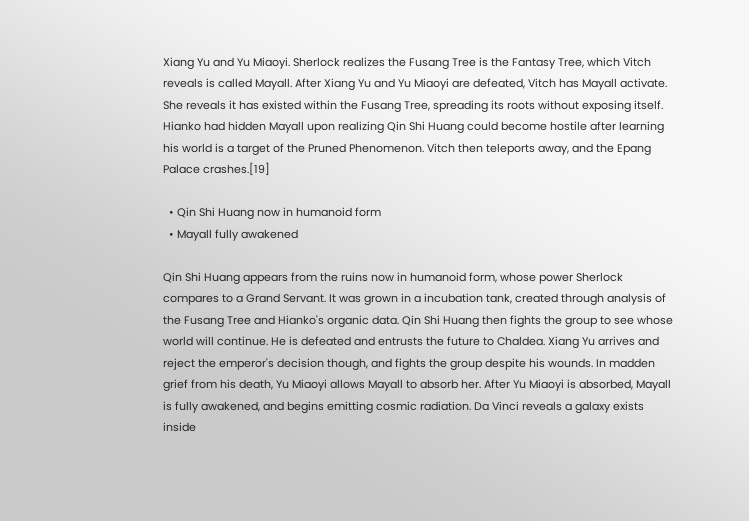Xiang Yu and Yu Miaoyi. Sherlock realizes the Fusang Tree is the Fantasy Tree, which Vitch reveals is called Mayall. After Xiang Yu and Yu Miaoyi are defeated, Vitch has Mayall activate. She reveals it has existed within the Fusang Tree, spreading its roots without exposing itself. Hianko had hidden Mayall upon realizing Qin Shi Huang could become hostile after learning his world is a target of the Pruned Phenomenon. Vitch then teleports away, and the Epang Palace crashes.[19]

  • Qin Shi Huang now in humanoid form
  • Mayall fully awakened

Qin Shi Huang appears from the ruins now in humanoid form, whose power Sherlock compares to a Grand Servant. It was grown in a incubation tank, created through analysis of the Fusang Tree and Hianko's organic data. Qin Shi Huang then fights the group to see whose world will continue. He is defeated and entrusts the future to Chaldea. Xiang Yu arrives and reject the emperor's decision though, and fights the group despite his wounds. In madden grief from his death, Yu Miaoyi allows Mayall to absorb her. After Yu Miaoyi is absorbed, Mayall is fully awakened, and begins emitting cosmic radiation. Da Vinci reveals a galaxy exists inside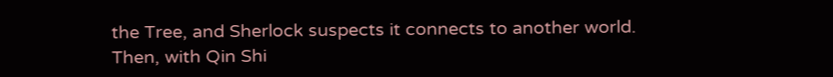the Tree, and Sherlock suspects it connects to another world. Then, with Qin Shi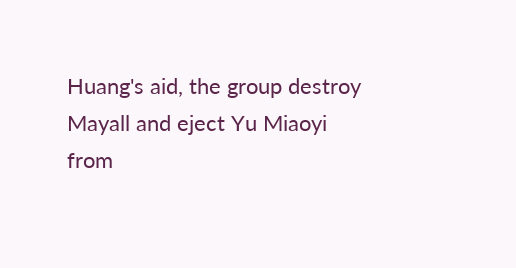Huang's aid, the group destroy Mayall and eject Yu Miaoyi from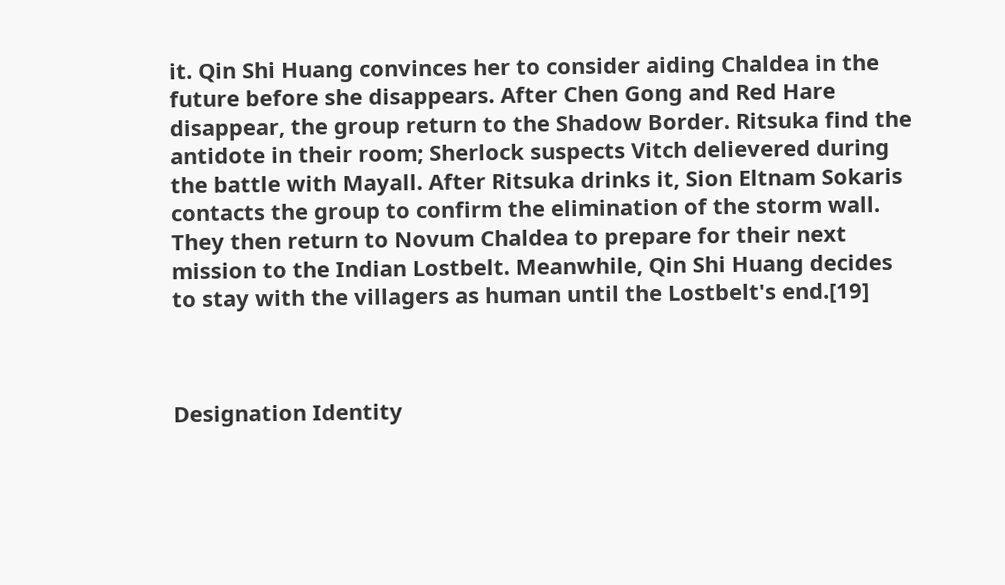it. Qin Shi Huang convinces her to consider aiding Chaldea in the future before she disappears. After Chen Gong and Red Hare disappear, the group return to the Shadow Border. Ritsuka find the antidote in their room; Sherlock suspects Vitch delievered during the battle with Mayall. After Ritsuka drinks it, Sion Eltnam Sokaris contacts the group to confirm the elimination of the storm wall. They then return to Novum Chaldea to prepare for their next mission to the Indian Lostbelt. Meanwhile, Qin Shi Huang decides to stay with the villagers as human until the Lostbelt's end.[19]



Designation Identity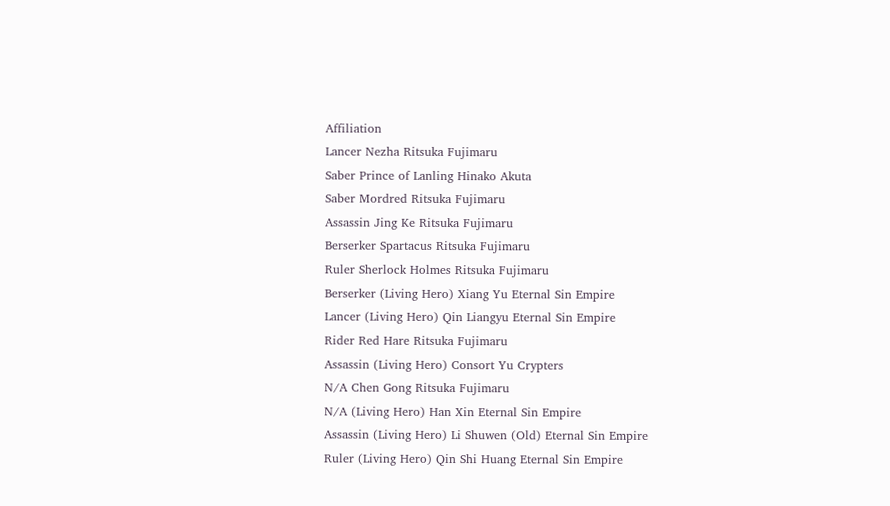Affiliation
Lancer Nezha Ritsuka Fujimaru
Saber Prince of Lanling Hinako Akuta
Saber Mordred Ritsuka Fujimaru
Assassin Jing Ke Ritsuka Fujimaru
Berserker Spartacus Ritsuka Fujimaru
Ruler Sherlock Holmes Ritsuka Fujimaru
Berserker (Living Hero) Xiang Yu Eternal Sin Empire
Lancer (Living Hero) Qin Liangyu Eternal Sin Empire
Rider Red Hare Ritsuka Fujimaru
Assassin (Living Hero) Consort Yu Crypters
N/A Chen Gong Ritsuka Fujimaru
N/A (Living Hero) Han Xin Eternal Sin Empire
Assassin (Living Hero) Li Shuwen (Old) Eternal Sin Empire
Ruler (Living Hero) Qin Shi Huang Eternal Sin Empire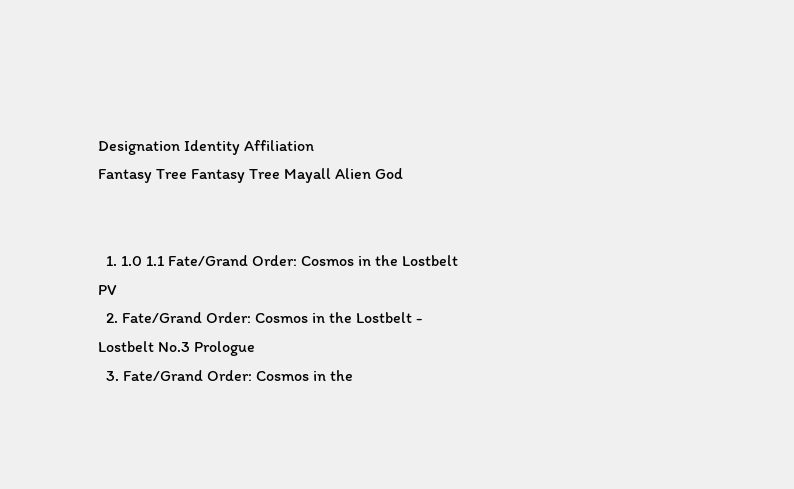Designation Identity Affiliation
Fantasy Tree Fantasy Tree Mayall Alien God


  1. 1.0 1.1 Fate/Grand Order: Cosmos in the Lostbelt PV
  2. Fate/Grand Order: Cosmos in the Lostbelt - Lostbelt No.3 Prologue
  3. Fate/Grand Order: Cosmos in the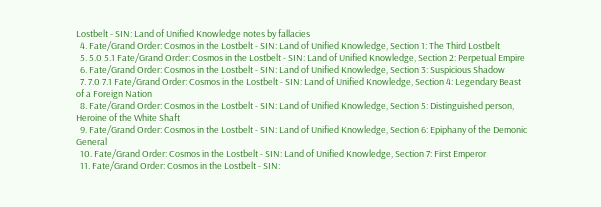Lostbelt - SIN: Land of Unified Knowledge notes by fallacies
  4. Fate/Grand Order: Cosmos in the Lostbelt - SIN: Land of Unified Knowledge, Section 1: The Third Lostbelt
  5. 5.0 5.1 Fate/Grand Order: Cosmos in the Lostbelt - SIN: Land of Unified Knowledge, Section 2: Perpetual Empire
  6. Fate/Grand Order: Cosmos in the Lostbelt - SIN: Land of Unified Knowledge, Section 3: Suspicious Shadow
  7. 7.0 7.1 Fate/Grand Order: Cosmos in the Lostbelt - SIN: Land of Unified Knowledge, Section 4: Legendary Beast of a Foreign Nation
  8. Fate/Grand Order: Cosmos in the Lostbelt - SIN: Land of Unified Knowledge, Section 5: Distinguished person, Heroine of the White Shaft
  9. Fate/Grand Order: Cosmos in the Lostbelt - SIN: Land of Unified Knowledge, Section 6: Epiphany of the Demonic General
  10. Fate/Grand Order: Cosmos in the Lostbelt - SIN: Land of Unified Knowledge, Section 7: First Emperor
  11. Fate/Grand Order: Cosmos in the Lostbelt - SIN: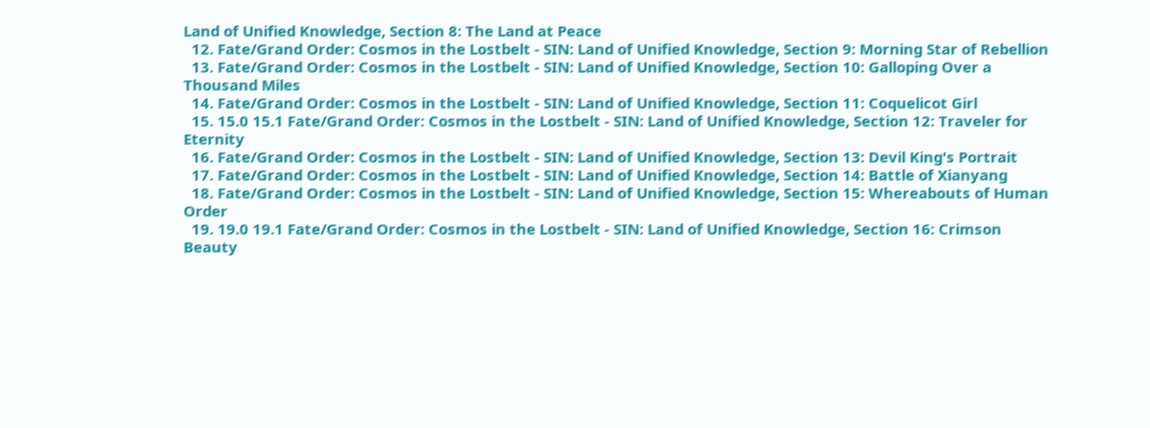Land of Unified Knowledge, Section 8: The Land at Peace
  12. Fate/Grand Order: Cosmos in the Lostbelt - SIN: Land of Unified Knowledge, Section 9: Morning Star of Rebellion
  13. Fate/Grand Order: Cosmos in the Lostbelt - SIN: Land of Unified Knowledge, Section 10: Galloping Over a Thousand Miles
  14. Fate/Grand Order: Cosmos in the Lostbelt - SIN: Land of Unified Knowledge, Section 11: Coquelicot Girl
  15. 15.0 15.1 Fate/Grand Order: Cosmos in the Lostbelt - SIN: Land of Unified Knowledge, Section 12: Traveler for Eternity
  16. Fate/Grand Order: Cosmos in the Lostbelt - SIN: Land of Unified Knowledge, Section 13: Devil King's Portrait
  17. Fate/Grand Order: Cosmos in the Lostbelt - SIN: Land of Unified Knowledge, Section 14: Battle of Xianyang
  18. Fate/Grand Order: Cosmos in the Lostbelt - SIN: Land of Unified Knowledge, Section 15: Whereabouts of Human Order
  19. 19.0 19.1 Fate/Grand Order: Cosmos in the Lostbelt - SIN: Land of Unified Knowledge, Section 16: Crimson Beauty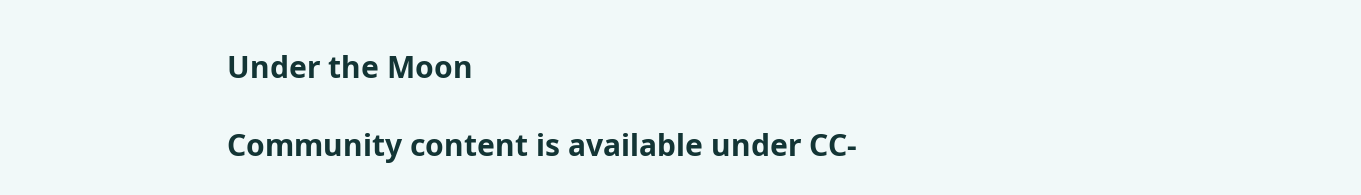Under the Moon

Community content is available under CC-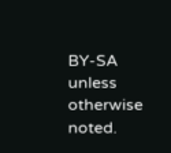BY-SA unless otherwise noted.